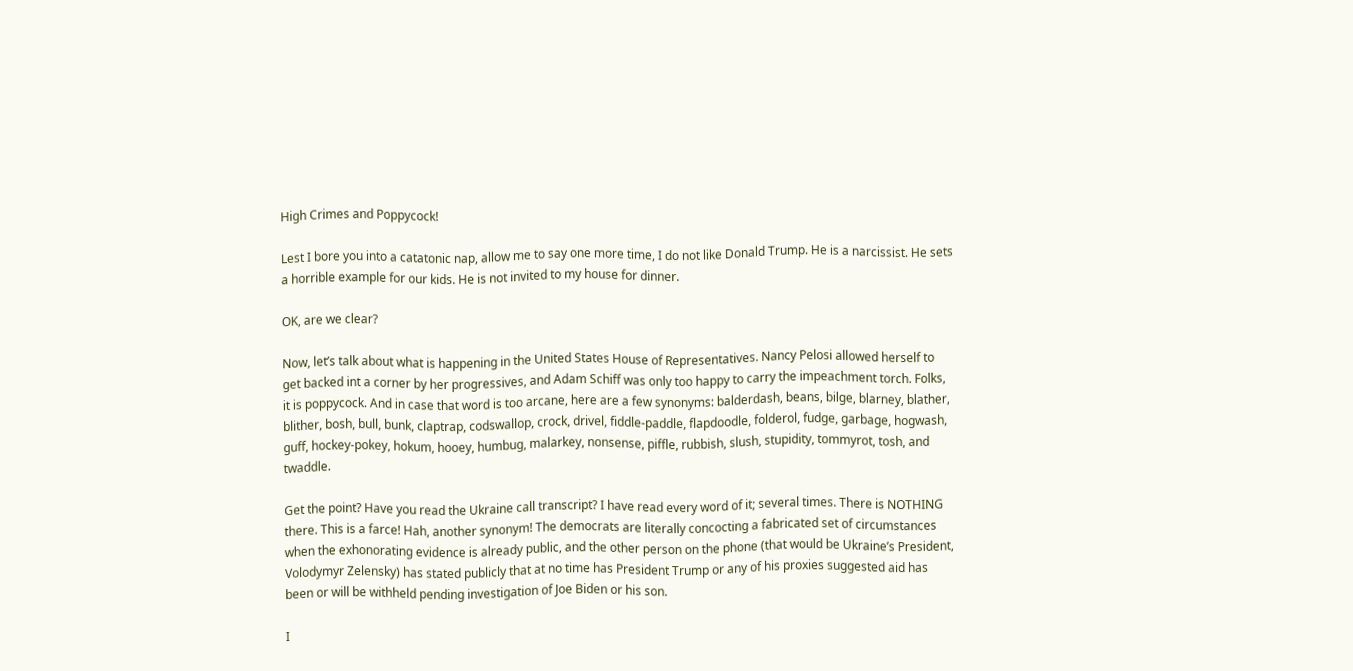High Crimes and Poppycock!

Lest I bore you into a catatonic nap, allow me to say one more time, I do not like Donald Trump. He is a narcissist. He sets a horrible example for our kids. He is not invited to my house for dinner.

OK, are we clear?

Now, let’s talk about what is happening in the United States House of Representatives. Nancy Pelosi allowed herself to get backed int a corner by her progressives, and Adam Schiff was only too happy to carry the impeachment torch. Folks, it is poppycock. And in case that word is too arcane, here are a few synonyms: balderdash, beans, bilge, blarney, blather, blither, bosh, bull, bunk, claptrap, codswallop, crock, drivel, fiddle-paddle, flapdoodle, folderol, fudge, garbage, hogwash, guff, hockey-pokey, hokum, hooey, humbug, malarkey, nonsense, piffle, rubbish, slush, stupidity, tommyrot, tosh, and twaddle.

Get the point? Have you read the Ukraine call transcript? I have read every word of it; several times. There is NOTHING there. This is a farce! Hah, another synonym! The democrats are literally concocting a fabricated set of circumstances when the exhonorating evidence is already public, and the other person on the phone (that would be Ukraine’s President, Volodymyr Zelensky) has stated publicly that at no time has President Trump or any of his proxies suggested aid has been or will be withheld pending investigation of Joe Biden or his son.

I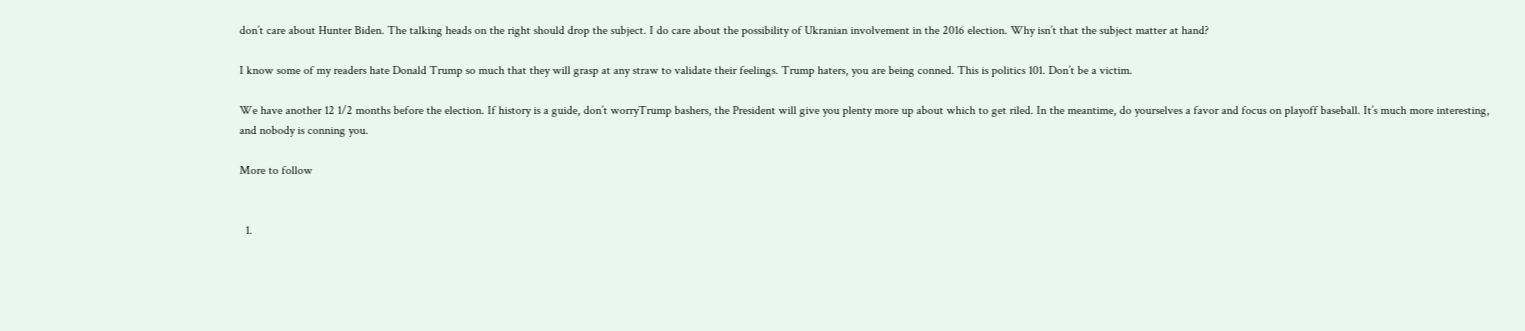don’t care about Hunter Biden. The talking heads on the right should drop the subject. I do care about the possibility of Ukranian involvement in the 2016 election. Why isn’t that the subject matter at hand?

I know some of my readers hate Donald Trump so much that they will grasp at any straw to validate their feelings. Trump haters, you are being conned. This is politics 101. Don’t be a victim.

We have another 12 1/2 months before the election. If history is a guide, don’t worryTrump bashers, the President will give you plenty more up about which to get riled. In the meantime, do yourselves a favor and focus on playoff baseball. It’s much more interesting, and nobody is conning you.

More to follow


  1.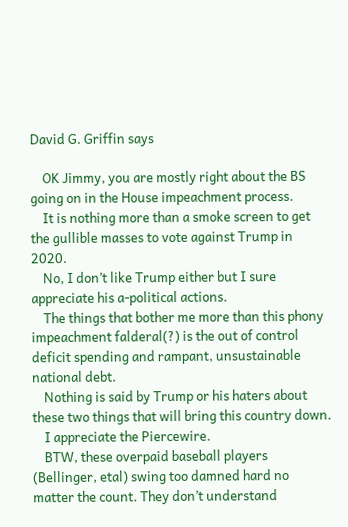David G. Griffin says

    OK Jimmy, you are mostly right about the BS going on in the House impeachment process.
    It is nothing more than a smoke screen to get the gullible masses to vote against Trump in 2020.
    No, I don’t like Trump either but I sure appreciate his a-political actions.
    The things that bother me more than this phony impeachment falderal(?) is the out of control deficit spending and rampant, unsustainable national debt.
    Nothing is said by Trump or his haters about these two things that will bring this country down.
    I appreciate the Piercewire.
    BTW, these overpaid baseball players (Bellinger, etal) swing too damned hard no matter the count. They don’t understand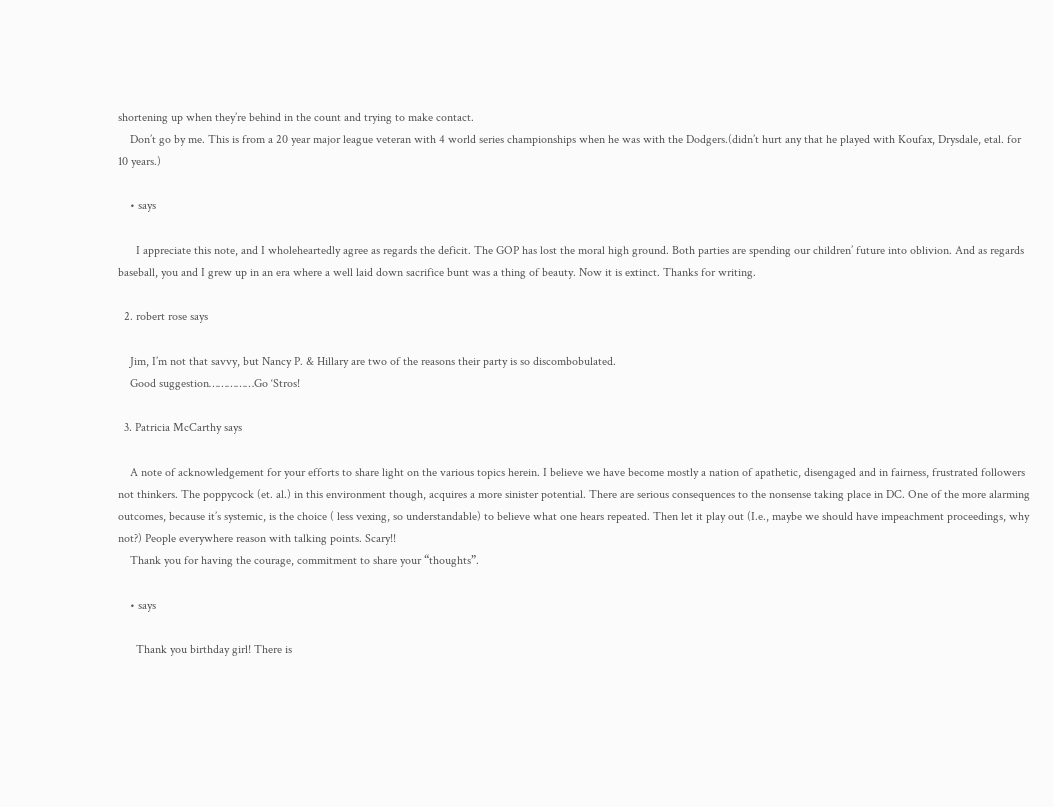shortening up when they’re behind in the count and trying to make contact.
    Don’t go by me. This is from a 20 year major league veteran with 4 world series championships when he was with the Dodgers.(didn’t hurt any that he played with Koufax, Drysdale, etal. for 10 years.)

    • says

      I appreciate this note, and I wholeheartedly agree as regards the deficit. The GOP has lost the moral high ground. Both parties are spending our children’ future into oblivion. And as regards baseball, you and I grew up in an era where a well laid down sacrifice bunt was a thing of beauty. Now it is extinct. Thanks for writing.

  2. robert rose says

    Jim, I’m not that savvy, but Nancy P. & Hillary are two of the reasons their party is so discombobulated.
    Good suggestion……………Go ‘Stros!

  3. Patricia McCarthy says

    A note of acknowledgement for your efforts to share light on the various topics herein. I believe we have become mostly a nation of apathetic, disengaged and in fairness, frustrated followers not thinkers. The poppycock (et. al.) in this environment though, acquires a more sinister potential. There are serious consequences to the nonsense taking place in DC. One of the more alarming outcomes, because it’s systemic, is the choice ( less vexing, so understandable) to believe what one hears repeated. Then let it play out (I.e., maybe we should have impeachment proceedings, why not?) People everywhere reason with talking points. Scary!!
    Thank you for having the courage, commitment to share your “thoughts”.

    • says

      Thank you birthday girl! There is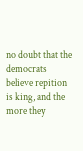no doubt that the democrats believe repition is king, and the more they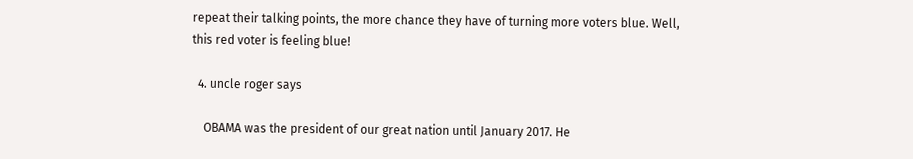repeat their talking points, the more chance they have of turning more voters blue. Well, this red voter is feeling blue!

  4. uncle roger says

    OBAMA was the president of our great nation until January 2017. He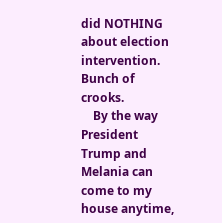did NOTHING about election intervention. Bunch of crooks.
    By the way President Trump and Melania can come to my house anytime,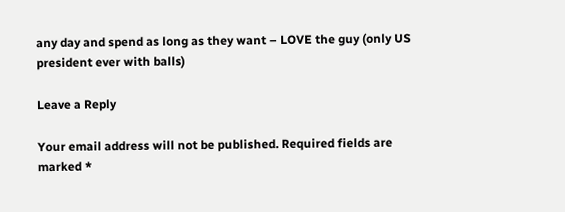any day and spend as long as they want – LOVE the guy (only US president ever with balls)

Leave a Reply

Your email address will not be published. Required fields are marked *